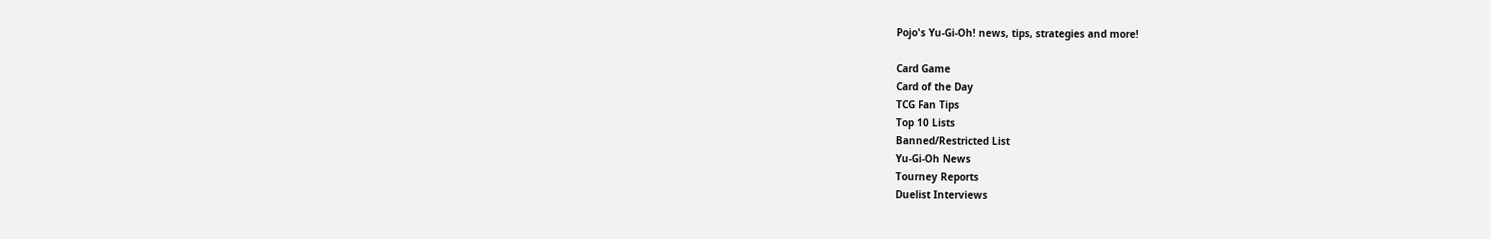Pojo's Yu-Gi-Oh! news, tips, strategies and more!

Card Game
Card of the Day
TCG Fan Tips
Top 10 Lists
Banned/Restricted List
Yu-Gi-Oh News
Tourney Reports
Duelist Interviews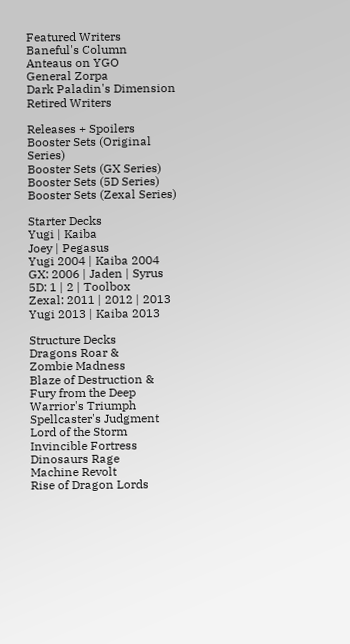Featured Writers
Baneful's Column
Anteaus on YGO
General Zorpa
Dark Paladin's Dimension
Retired Writers

Releases + Spoilers
Booster Sets (Original Series)
Booster Sets (GX Series)
Booster Sets (5D Series)
Booster Sets (Zexal Series)

Starter Decks
Yugi | Kaiba
Joey | Pegasus
Yugi 2004 | Kaiba 2004
GX: 2006 | Jaden | Syrus
5D: 1 | 2 | Toolbox
Zexal: 2011 | 2012 | 2013
Yugi 2013 | Kaiba 2013

Structure Decks
Dragons Roar &
Zombie Madness
Blaze of Destruction &
Fury from the Deep
Warrior's Triumph
Spellcaster's Judgment
Lord of the Storm
Invincible Fortress
Dinosaurs Rage
Machine Revolt
Rise of Dragon Lords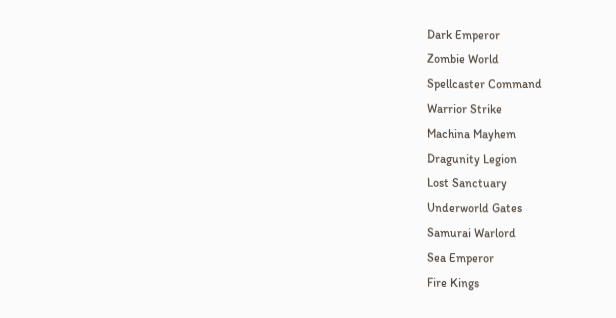Dark Emperor
Zombie World
Spellcaster Command
Warrior Strike
Machina Mayhem
Dragunity Legion
Lost Sanctuary
Underworld Gates
Samurai Warlord
Sea Emperor
Fire Kings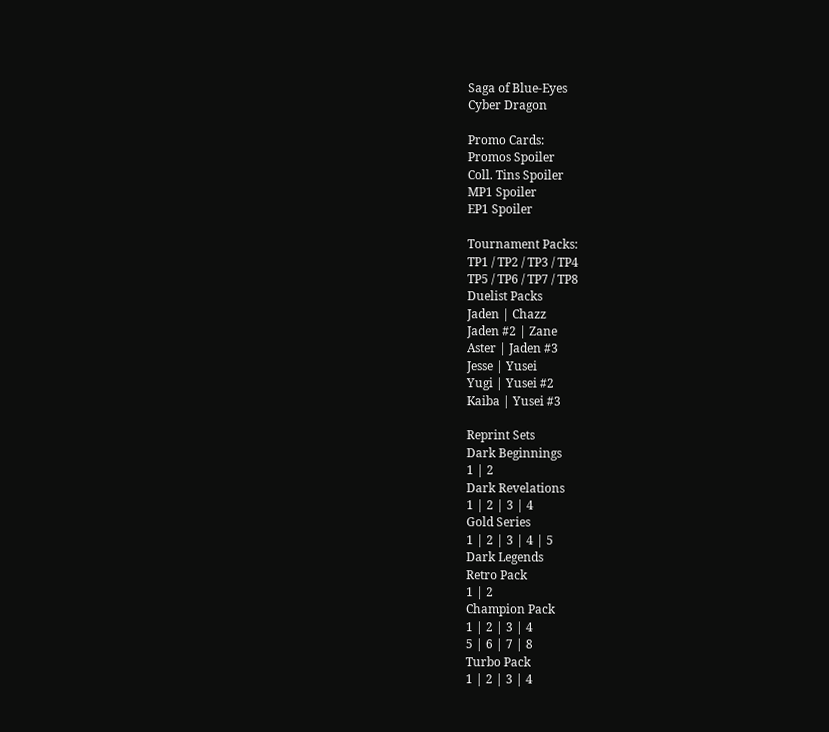Saga of Blue-Eyes
Cyber Dragon

Promo Cards:
Promos Spoiler
Coll. Tins Spoiler
MP1 Spoiler
EP1 Spoiler

Tournament Packs:
TP1 / TP2 / TP3 / TP4
TP5 / TP6 / TP7 / TP8
Duelist Packs
Jaden | Chazz
Jaden #2 | Zane
Aster | Jaden #3
Jesse | Yusei
Yugi | Yusei #2
Kaiba | Yusei #3

Reprint Sets
Dark Beginnings
1 | 2
Dark Revelations
1 | 2 | 3 | 4
Gold Series
1 | 2 | 3 | 4 | 5
Dark Legends
Retro Pack
1 | 2
Champion Pack
1 | 2 | 3 | 4
5 | 6 | 7 | 8
Turbo Pack
1 | 2 | 3 | 4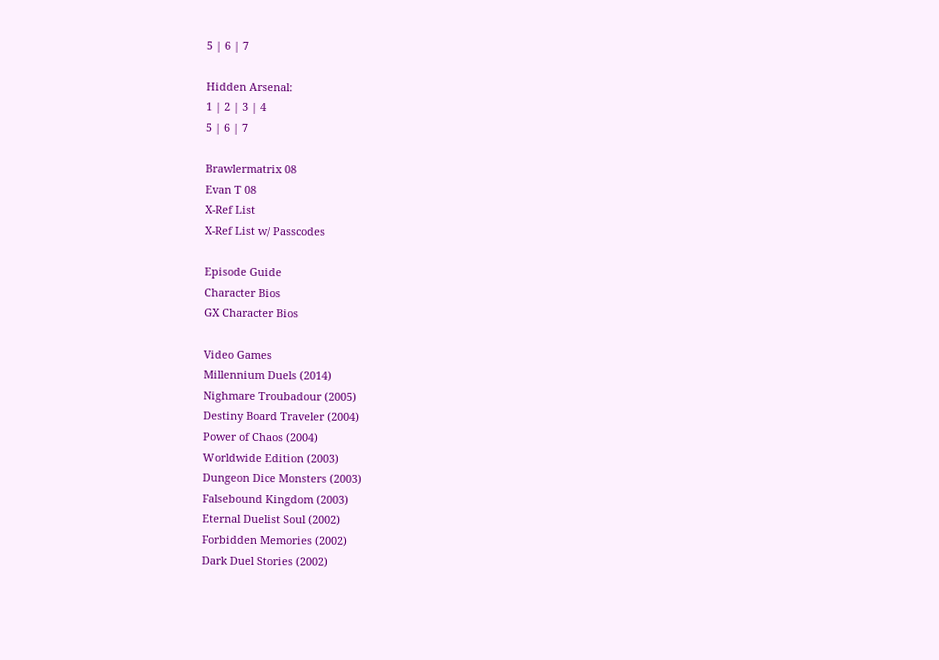5 | 6 | 7

Hidden Arsenal:
1 | 2 | 3 | 4
5 | 6 | 7

Brawlermatrix 08
Evan T 08
X-Ref List
X-Ref List w/ Passcodes

Episode Guide
Character Bios
GX Character Bios

Video Games
Millennium Duels (2014)
Nighmare Troubadour (2005)
Destiny Board Traveler (2004)
Power of Chaos (2004)
Worldwide Edition (2003)
Dungeon Dice Monsters (2003)
Falsebound Kingdom (2003)
Eternal Duelist Soul (2002)
Forbidden Memories (2002)
Dark Duel Stories (2002)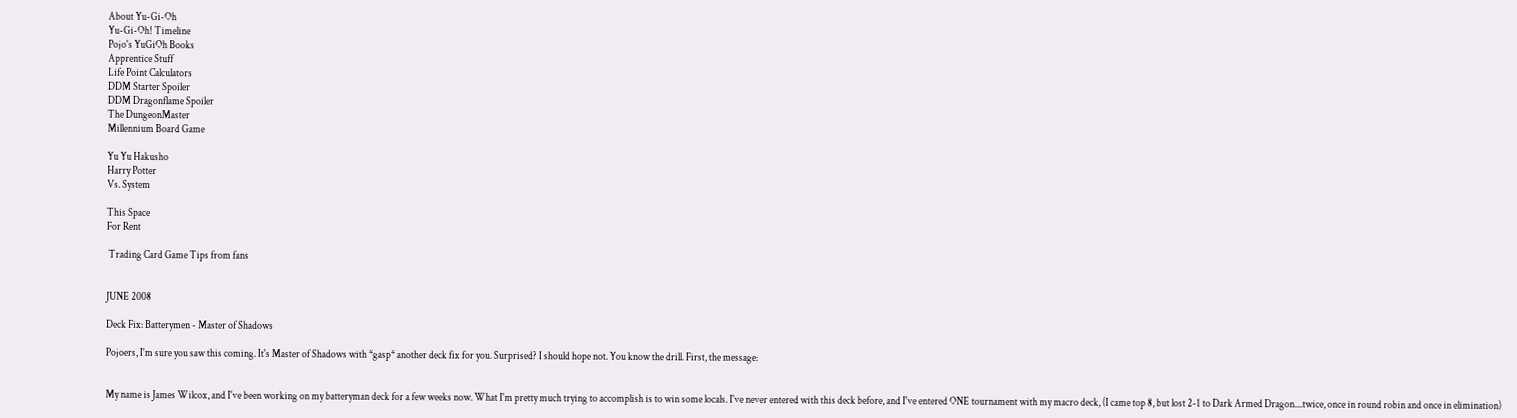About Yu-Gi-Oh
Yu-Gi-Oh! Timeline
Pojo's YuGiOh Books
Apprentice Stuff
Life Point Calculators
DDM Starter Spoiler
DDM Dragonflame Spoiler
The DungeonMaster
Millennium Board Game

Yu Yu Hakusho
Harry Potter
Vs. System

This Space
For Rent

 Trading Card Game Tips from fans


JUNE 2008

Deck Fix: Batterymen - Master of Shadows

Pojoers, I'm sure you saw this coming. It's Master of Shadows with *gasp* another deck fix for you. Surprised? I should hope not. You know the drill. First, the message:


My name is James Wilcox, and I've been working on my batteryman deck for a few weeks now. What I'm pretty much trying to accomplish is to win some locals. I've never entered with this deck before, and I've entered ONE tournament with my macro deck, (I came top 8, but lost 2-1 to Dark Armed Dragon....twice, once in round robin and once in elimination)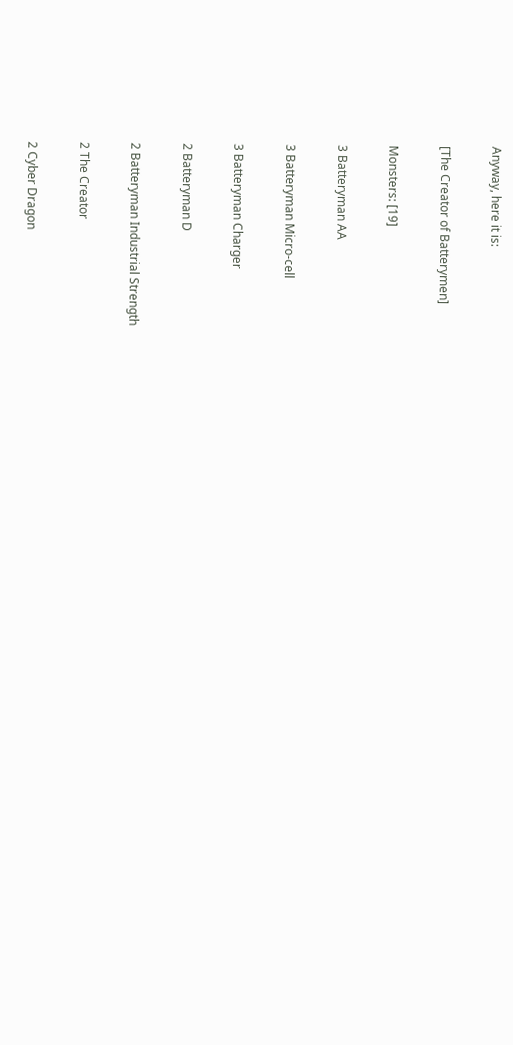Anyway, here it is:

[The Creator of Batterymen]

Monsters: [19]

3 Batteryman AA

3 Batteryman Micro-cell

3 Batteryman Charger

2 Batteryman D

2 Batteryman Industrial Strength

2 The Creator

2 Cyber Dragon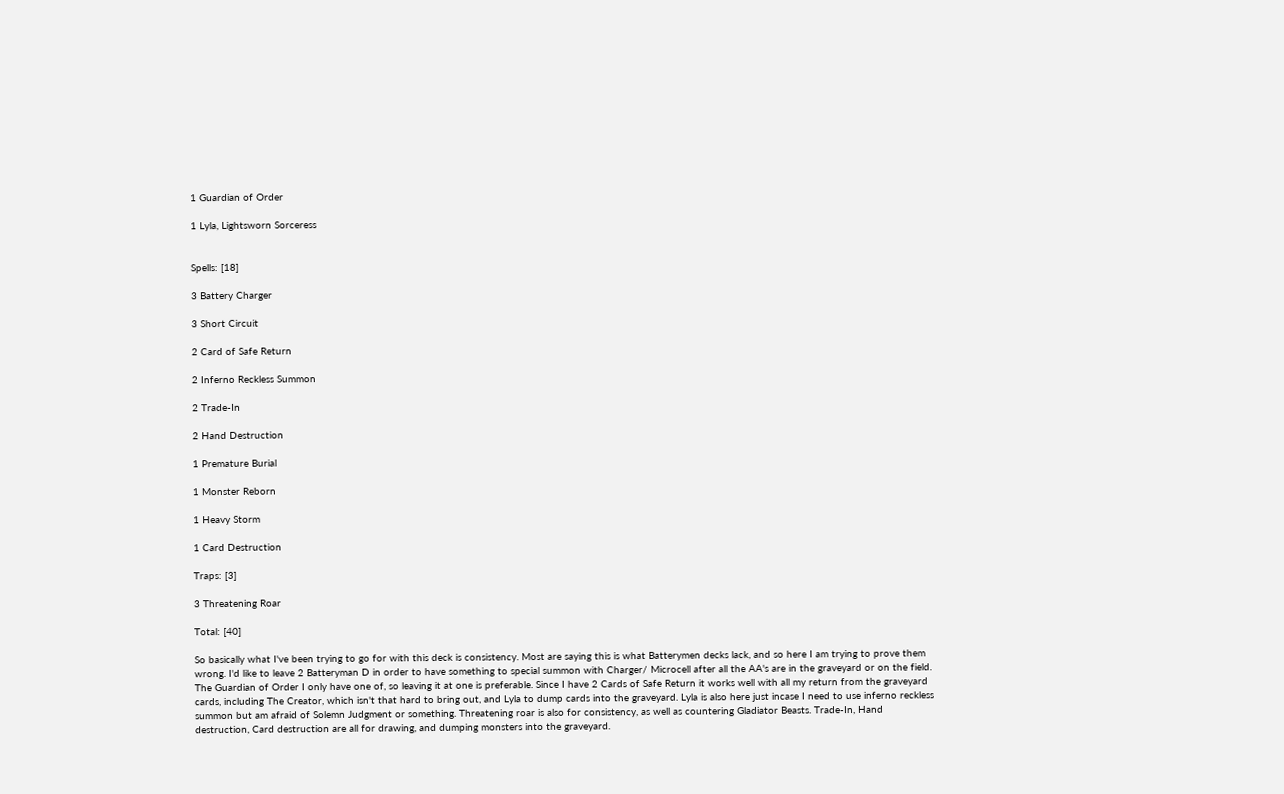1 Guardian of Order

1 Lyla, Lightsworn Sorceress


Spells: [18]

3 Battery Charger

3 Short Circuit

2 Card of Safe Return

2 Inferno Reckless Summon

2 Trade-In

2 Hand Destruction

1 Premature Burial

1 Monster Reborn

1 Heavy Storm

1 Card Destruction

Traps: [3]

3 Threatening Roar

Total: [40]

So basically what I've been trying to go for with this deck is consistency. Most are saying this is what Batterymen decks lack, and so here I am trying to prove them wrong. I'd like to leave 2 Batteryman D in order to have something to special summon with Charger/ Microcell after all the AA's are in the graveyard or on the field. The Guardian of Order I only have one of, so leaving it at one is preferable. Since I have 2 Cards of Safe Return it works well with all my return from the graveyard cards, including The Creator, which isn't that hard to bring out, and Lyla to dump cards into the graveyard. Lyla is also here just incase I need to use inferno reckless summon but am afraid of Solemn Judgment or something. Threatening roar is also for consistency, as well as countering Gladiator Beasts. Trade-In, Hand destruction, Card destruction are all for drawing, and dumping monsters into the graveyard.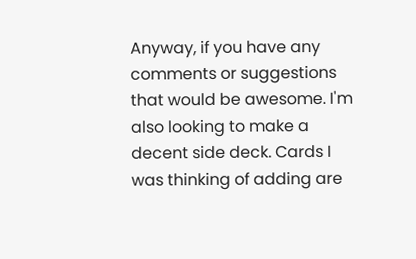Anyway, if you have any comments or suggestions that would be awesome. I'm also looking to make a decent side deck. Cards I was thinking of adding are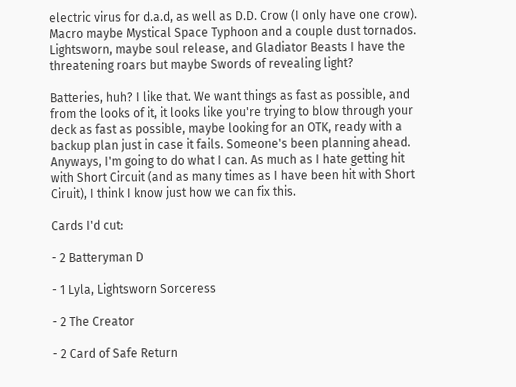electric virus for d.a.d, as well as D.D. Crow (I only have one crow). Macro maybe Mystical Space Typhoon and a couple dust tornados. Lightsworn, maybe soul release, and Gladiator Beasts I have the threatening roars but maybe Swords of revealing light?

Batteries, huh? I like that. We want things as fast as possible, and from the looks of it, it looks like you're trying to blow through your deck as fast as possible, maybe looking for an OTK, ready with a backup plan just in case it fails. Someone's been planning ahead. Anyways, I'm going to do what I can. As much as I hate getting hit with Short Circuit (and as many times as I have been hit with Short Ciruit), I think I know just how we can fix this.

Cards I'd cut:

- 2 Batteryman D

- 1 Lyla, Lightsworn Sorceress

- 2 The Creator

- 2 Card of Safe Return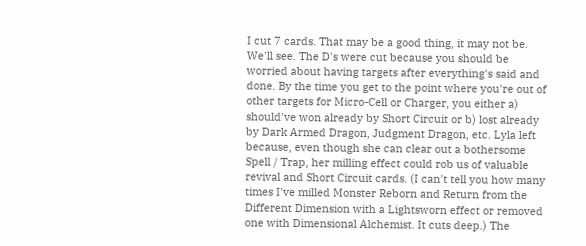I cut 7 cards. That may be a good thing, it may not be. We'll see. The D's were cut because you should be worried about having targets after everything's said and done. By the time you get to the point where you're out of other targets for Micro-Cell or Charger, you either a) should've won already by Short Circuit or b) lost already by Dark Armed Dragon, Judgment Dragon, etc. Lyla left because, even though she can clear out a bothersome Spell / Trap, her milling effect could rob us of valuable revival and Short Circuit cards. (I can't tell you how many times I've milled Monster Reborn and Return from the Different Dimension with a Lightsworn effect or removed one with Dimensional Alchemist. It cuts deep.) The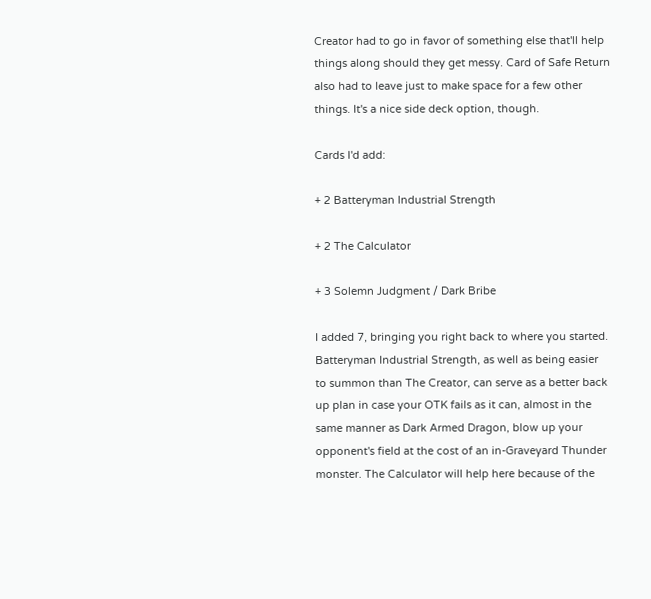Creator had to go in favor of something else that'll help things along should they get messy. Card of Safe Return also had to leave just to make space for a few other things. It's a nice side deck option, though.

Cards I'd add:

+ 2 Batteryman Industrial Strength

+ 2 The Calculator

+ 3 Solemn Judgment / Dark Bribe

I added 7, bringing you right back to where you started. Batteryman Industrial Strength, as well as being easier to summon than The Creator, can serve as a better back up plan in case your OTK fails as it can, almost in the same manner as Dark Armed Dragon, blow up your opponent's field at the cost of an in-Graveyard Thunder monster. The Calculator will help here because of the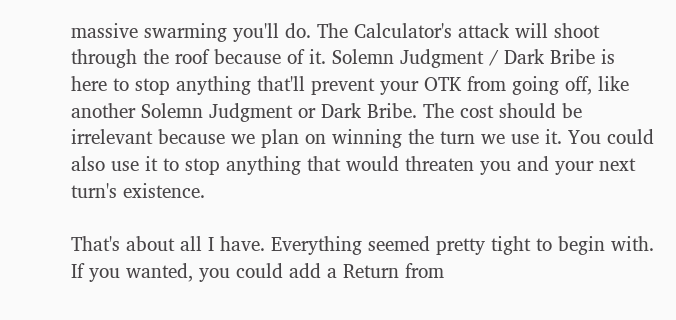massive swarming you'll do. The Calculator's attack will shoot through the roof because of it. Solemn Judgment / Dark Bribe is here to stop anything that'll prevent your OTK from going off, like another Solemn Judgment or Dark Bribe. The cost should be irrelevant because we plan on winning the turn we use it. You could also use it to stop anything that would threaten you and your next turn's existence.

That's about all I have. Everything seemed pretty tight to begin with. If you wanted, you could add a Return from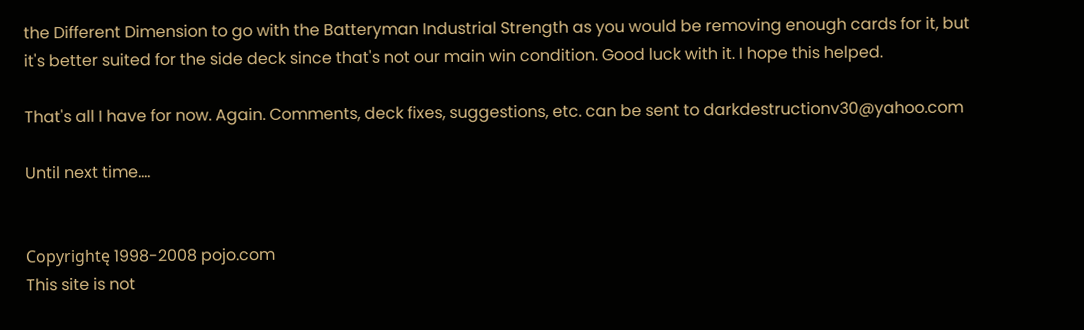the Different Dimension to go with the Batteryman Industrial Strength as you would be removing enough cards for it, but it's better suited for the side deck since that's not our main win condition. Good luck with it. I hope this helped.

That's all I have for now. Again. Comments, deck fixes, suggestions, etc. can be sent to darkdestructionv30@yahoo.com

Until next time....


Copyrightę 1998-2008 pojo.com
This site is not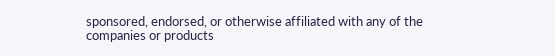sponsored, endorsed, or otherwise affiliated with any of the companies or products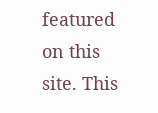featured on this site. This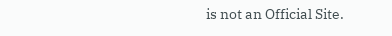is not an Official Site.